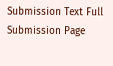Submission Text Full Submission Page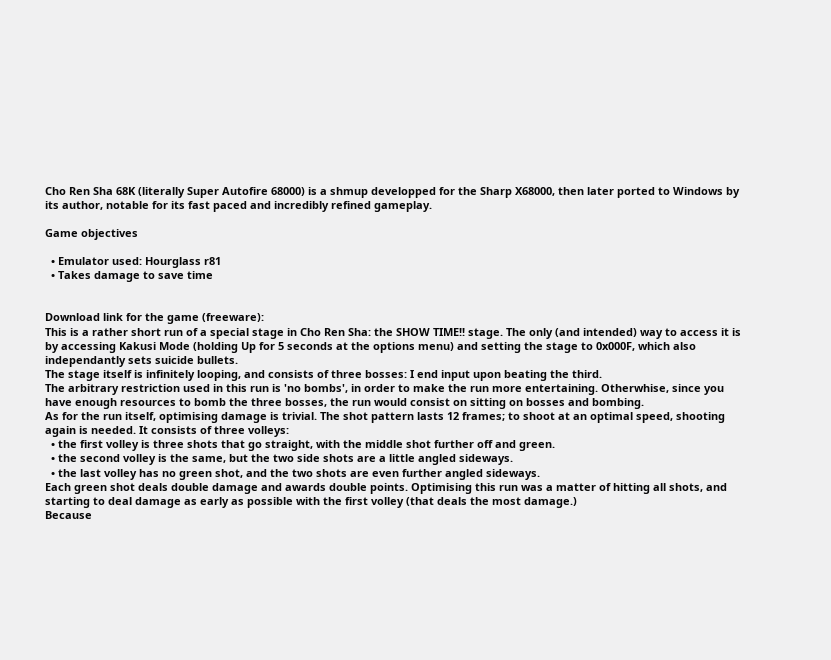Cho Ren Sha 68K (literally Super Autofire 68000) is a shmup developped for the Sharp X68000, then later ported to Windows by its author, notable for its fast paced and incredibly refined gameplay.

Game objectives

  • Emulator used: Hourglass r81
  • Takes damage to save time


Download link for the game (freeware):
This is a rather short run of a special stage in Cho Ren Sha: the SHOW TIME!! stage. The only (and intended) way to access it is by accessing Kakusi Mode (holding Up for 5 seconds at the options menu) and setting the stage to 0x000F, which also independantly sets suicide bullets.
The stage itself is infinitely looping, and consists of three bosses: I end input upon beating the third.
The arbitrary restriction used in this run is 'no bombs', in order to make the run more entertaining. Otherwhise, since you have enough resources to bomb the three bosses, the run would consist on sitting on bosses and bombing.
As for the run itself, optimising damage is trivial. The shot pattern lasts 12 frames; to shoot at an optimal speed, shooting again is needed. It consists of three volleys:
  • the first volley is three shots that go straight, with the middle shot further off and green.
  • the second volley is the same, but the two side shots are a little angled sideways.
  • the last volley has no green shot, and the two shots are even further angled sideways.
Each green shot deals double damage and awards double points. Optimising this run was a matter of hitting all shots, and starting to deal damage as early as possible with the first volley (that deals the most damage.)
Because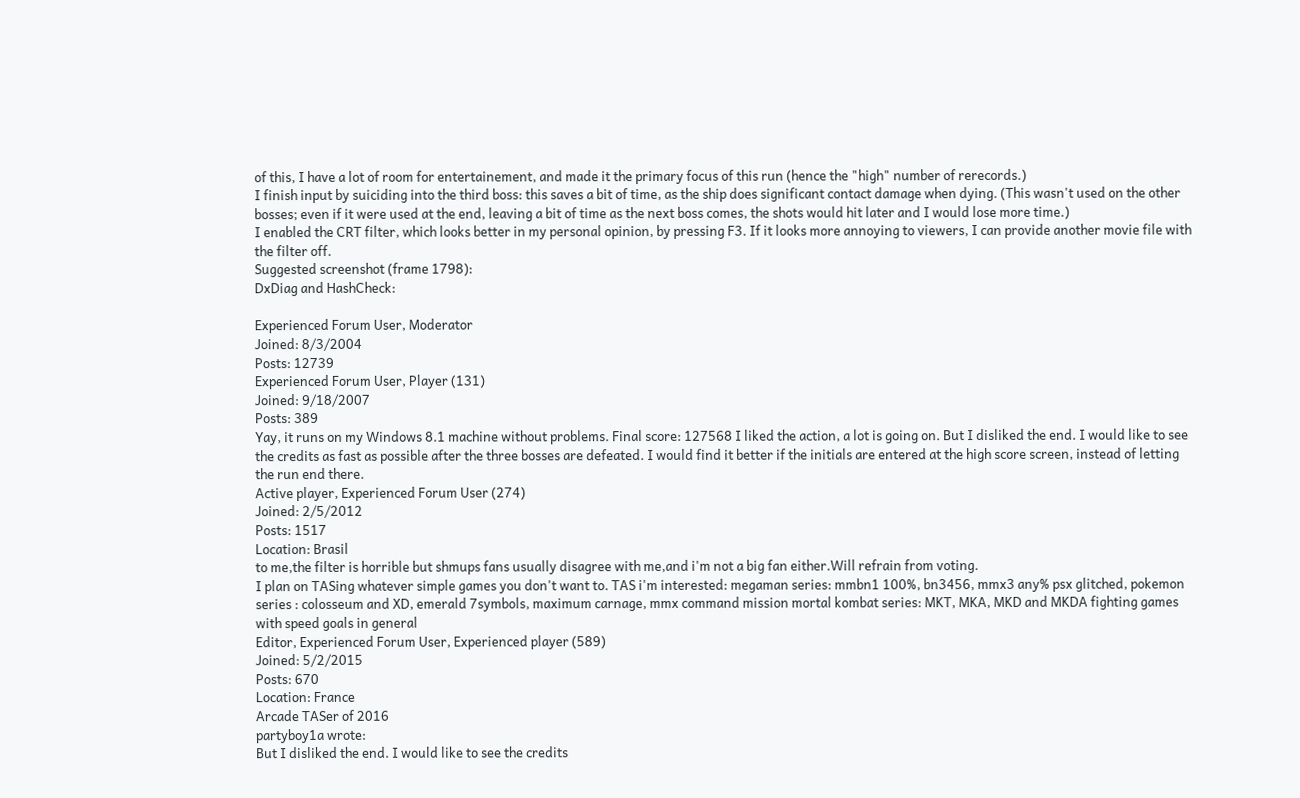of this, I have a lot of room for entertainement, and made it the primary focus of this run (hence the "high" number of rerecords.)
I finish input by suiciding into the third boss: this saves a bit of time, as the ship does significant contact damage when dying. (This wasn't used on the other bosses; even if it were used at the end, leaving a bit of time as the next boss comes, the shots would hit later and I would lose more time.)
I enabled the CRT filter, which looks better in my personal opinion, by pressing F3. If it looks more annoying to viewers, I can provide another movie file with the filter off.
Suggested screenshot (frame 1798):
DxDiag and HashCheck:

Experienced Forum User, Moderator
Joined: 8/3/2004
Posts: 12739
Experienced Forum User, Player (131)
Joined: 9/18/2007
Posts: 389
Yay, it runs on my Windows 8.1 machine without problems. Final score: 127568 I liked the action, a lot is going on. But I disliked the end. I would like to see the credits as fast as possible after the three bosses are defeated. I would find it better if the initials are entered at the high score screen, instead of letting the run end there.
Active player, Experienced Forum User (274)
Joined: 2/5/2012
Posts: 1517
Location: Brasil
to me,the filter is horrible but shmups fans usually disagree with me,and i'm not a big fan either.Will refrain from voting.
I plan on TASing whatever simple games you don't want to. TAS i'm interested: megaman series: mmbn1 100%, bn3456, mmx3 any% psx glitched, pokemon series : colosseum and XD, emerald 7symbols, maximum carnage, mmx command mission mortal kombat series: MKT, MKA, MKD and MKDA fighting games with speed goals in general
Editor, Experienced Forum User, Experienced player (589)
Joined: 5/2/2015
Posts: 670
Location: France
Arcade TASer of 2016
partyboy1a wrote:
But I disliked the end. I would like to see the credits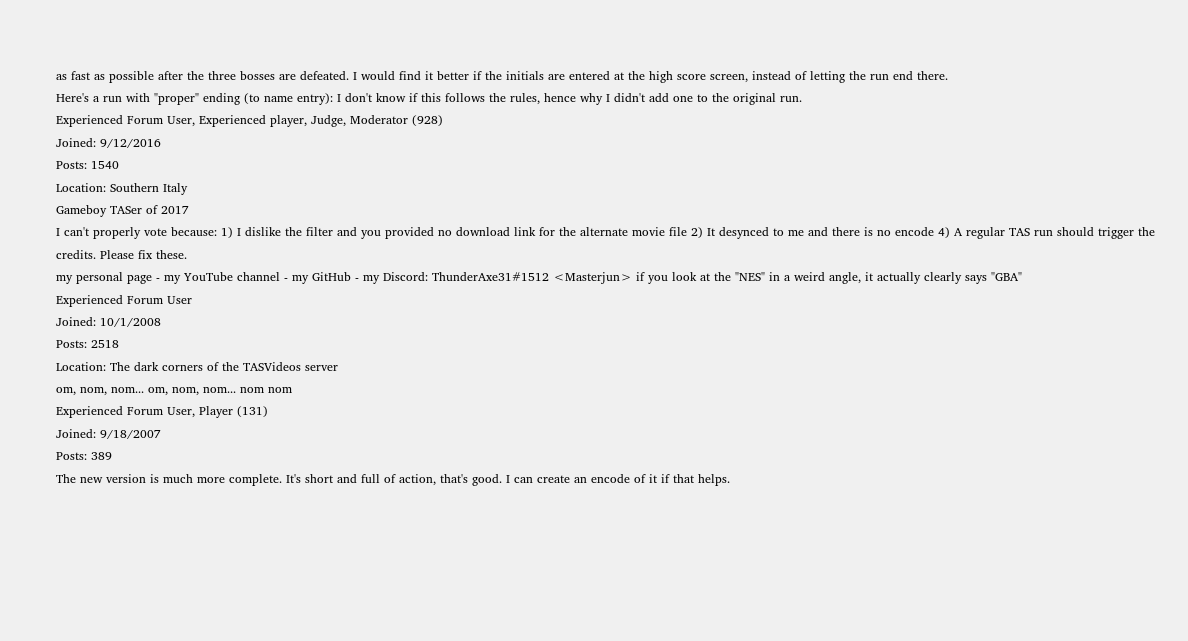as fast as possible after the three bosses are defeated. I would find it better if the initials are entered at the high score screen, instead of letting the run end there.
Here's a run with "proper" ending (to name entry): I don't know if this follows the rules, hence why I didn't add one to the original run.
Experienced Forum User, Experienced player, Judge, Moderator (928)
Joined: 9/12/2016
Posts: 1540
Location: Southern Italy
Gameboy TASer of 2017
I can't properly vote because: 1) I dislike the filter and you provided no download link for the alternate movie file 2) It desynced to me and there is no encode 4) A regular TAS run should trigger the credits. Please fix these.
my personal page - my YouTube channel - my GitHub - my Discord: ThunderAxe31#1512 <Masterjun> if you look at the "NES" in a weird angle, it actually clearly says "GBA"
Experienced Forum User
Joined: 10/1/2008
Posts: 2518
Location: The dark corners of the TASVideos server
om, nom, nom... om, nom, nom... nom nom
Experienced Forum User, Player (131)
Joined: 9/18/2007
Posts: 389
The new version is much more complete. It's short and full of action, that's good. I can create an encode of it if that helps.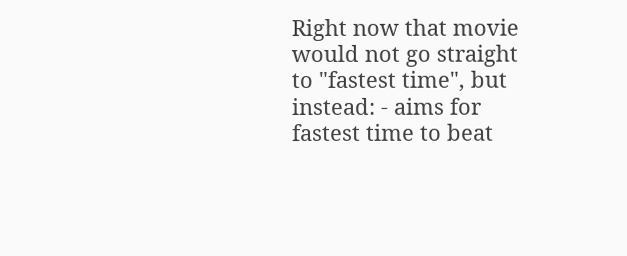Right now that movie would not go straight to "fastest time", but instead: - aims for fastest time to beat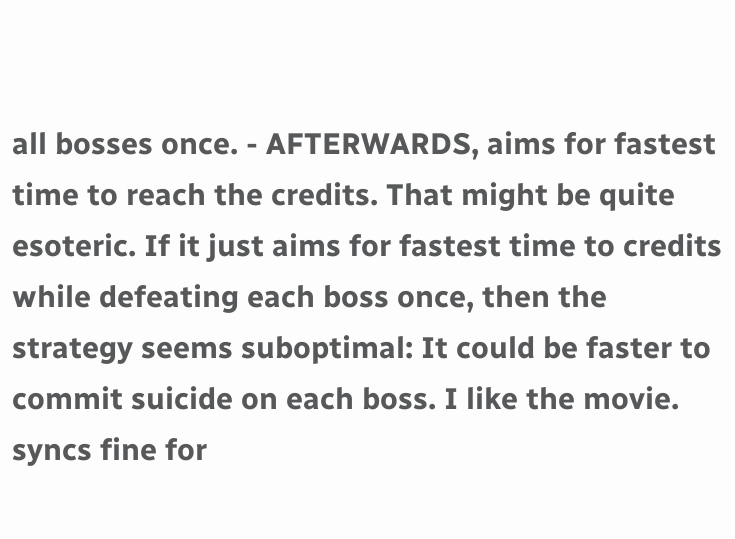all bosses once. - AFTERWARDS, aims for fastest time to reach the credits. That might be quite esoteric. If it just aims for fastest time to credits while defeating each boss once, then the strategy seems suboptimal: It could be faster to commit suicide on each boss. I like the movie. syncs fine for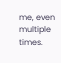me, even multiple times.